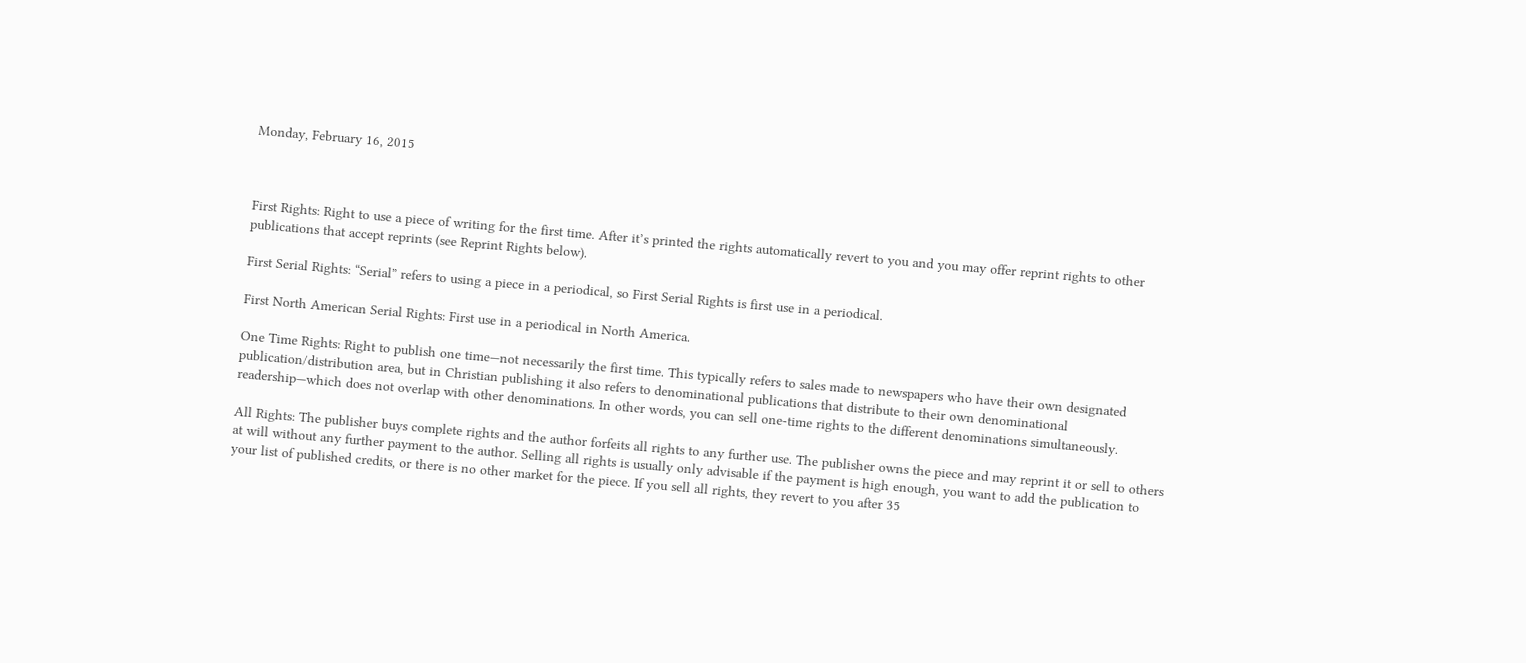Monday, February 16, 2015



First Rights: Right to use a piece of writing for the first time. After it’s printed the rights automatically revert to you and you may offer reprint rights to other publications that accept reprints (see Reprint Rights below).

First Serial Rights: “Serial” refers to using a piece in a periodical, so First Serial Rights is first use in a periodical.

First North American Serial Rights: First use in a periodical in North America.

One Time Rights: Right to publish one time—not necessarily the first time. This typically refers to sales made to newspapers who have their own designated publication/distribution area, but in Christian publishing it also refers to denominational publications that distribute to their own denominational readership—which does not overlap with other denominations. In other words, you can sell one-time rights to the different denominations simultaneously.

All Rights: The publisher buys complete rights and the author forfeits all rights to any further use. The publisher owns the piece and may reprint it or sell to others at will without any further payment to the author. Selling all rights is usually only advisable if the payment is high enough, you want to add the publication to your list of published credits, or there is no other market for the piece. If you sell all rights, they revert to you after 35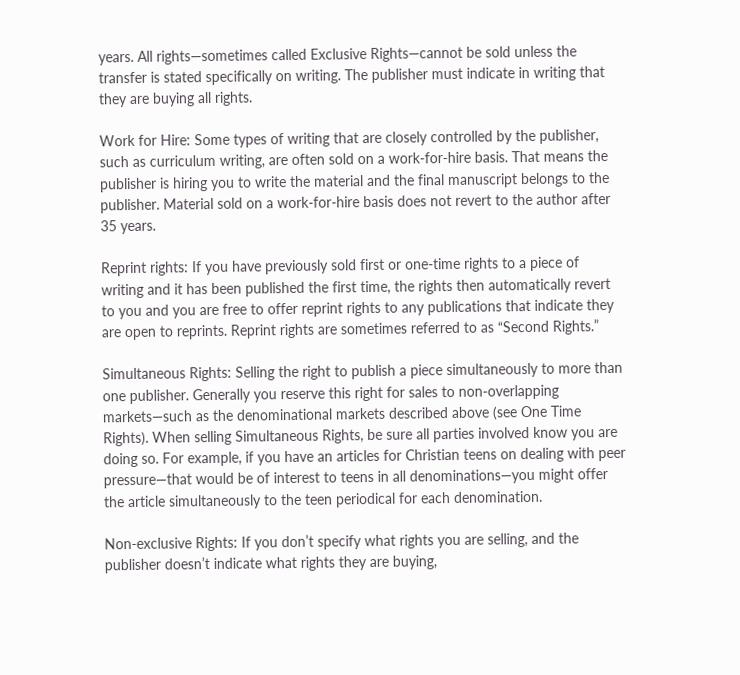years. All rights—sometimes called Exclusive Rights—cannot be sold unless the transfer is stated specifically on writing. The publisher must indicate in writing that they are buying all rights.

Work for Hire: Some types of writing that are closely controlled by the publisher, such as curriculum writing, are often sold on a work-for-hire basis. That means the publisher is hiring you to write the material and the final manuscript belongs to the publisher. Material sold on a work-for-hire basis does not revert to the author after 35 years.

Reprint rights: If you have previously sold first or one-time rights to a piece of writing and it has been published the first time, the rights then automatically revert to you and you are free to offer reprint rights to any publications that indicate they are open to reprints. Reprint rights are sometimes referred to as “Second Rights.”

Simultaneous Rights: Selling the right to publish a piece simultaneously to more than one publisher. Generally you reserve this right for sales to non-overlapping markets—such as the denominational markets described above (see One Time Rights). When selling Simultaneous Rights, be sure all parties involved know you are doing so. For example, if you have an articles for Christian teens on dealing with peer pressure—that would be of interest to teens in all denominations—you might offer the article simultaneously to the teen periodical for each denomination.

Non-exclusive Rights: If you don’t specify what rights you are selling, and the publisher doesn’t indicate what rights they are buying,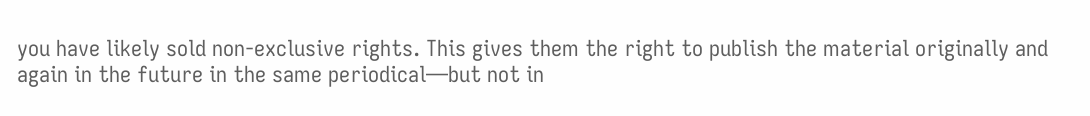you have likely sold non-exclusive rights. This gives them the right to publish the material originally and again in the future in the same periodical—but not in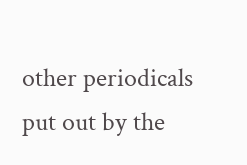other periodicals put out by the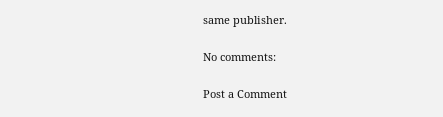same publisher.

No comments:

Post a Comment